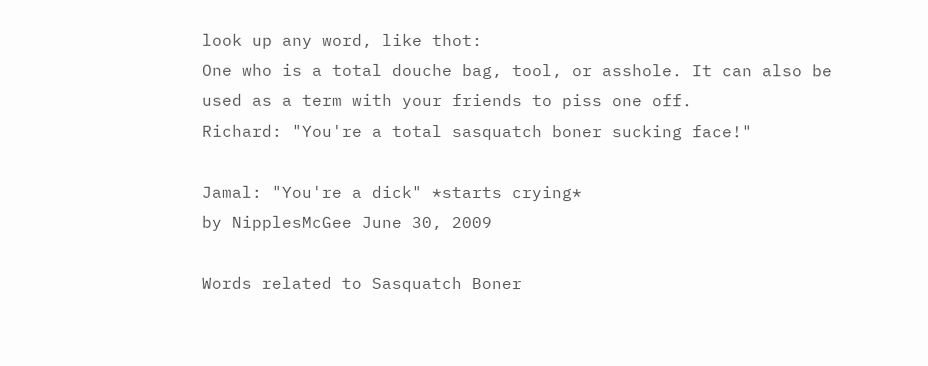look up any word, like thot:
One who is a total douche bag, tool, or asshole. It can also be used as a term with your friends to piss one off.
Richard: "You're a total sasquatch boner sucking face!"

Jamal: "You're a dick" *starts crying*
by NipplesMcGee June 30, 2009

Words related to Sasquatch Boner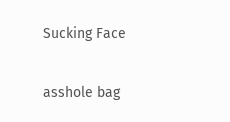Sucking Face

asshole bag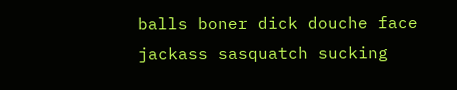balls boner dick douche face jackass sasquatch sucking